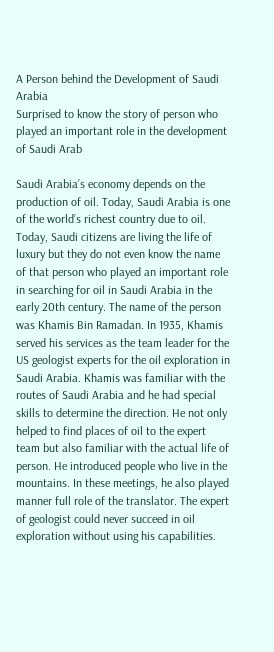A Person behind the Development of Saudi Arabia
Surprised to know the story of person who played an important role in the development of Saudi Arab

Saudi Arabia’s economy depends on the production of oil. Today, Saudi Arabia is one of the world’s richest country due to oil. Today, Saudi citizens are living the life of luxury but they do not even know the name of that person who played an important role in searching for oil in Saudi Arabia in the early 20th century. The name of the person was Khamis Bin Ramadan. In 1935, Khamis served his services as the team leader for the US geologist experts for the oil exploration in Saudi Arabia. Khamis was familiar with the routes of Saudi Arabia and he had special skills to determine the direction. He not only helped to find places of oil to the expert team but also familiar with the actual life of person. He introduced people who live in the mountains. In these meetings, he also played manner full role of the translator. The expert of geologist could never succeed in oil exploration without using his capabilities.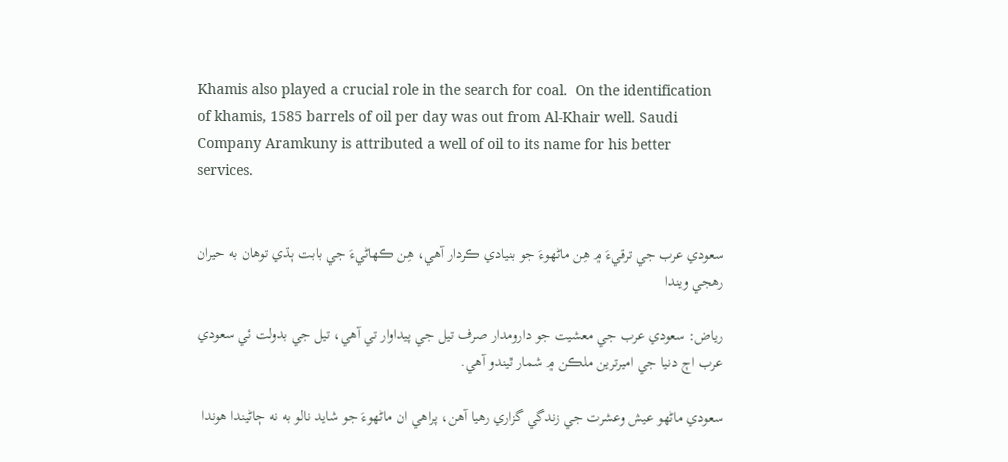Khamis also played a crucial role in the search for coal.  On the identification of khamis, 1585 barrels of oil per day was out from Al-Khair well. Saudi Company Aramkuny is attributed a well of oil to its name for his better services.


سعودي عرب جي ترقيءَ ۾ ھِن ماڻھوءَ جو بنيادي ڪردار آھي، ھِن ڪھاڻيءَ جي بابت ٻڌي توھان به حيران رھجي ويندا

رياض: سعودي عرب جي معشيت جو دارومدار صرف تيل جي پيداوار تي آھي، تيل جي بدولت ئي سعودي عرب اڄ دنيا جي اميرترين ملڪن ۾ شمار ٿيندو آھي.

سعودي ماڻهو عيش وعشرت جي زندگي گزاري رھيا آھن، پراهي ان ماڻھوءَ جو شايد نالو به نه ڄاڻيندا ھوندا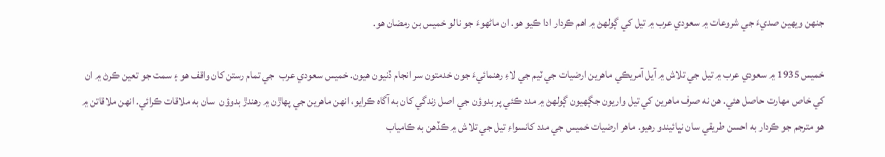جنھن ويھين صديءَ جي شروعات ۾ سعودي عرب ۾ تيل کي ڳولهڻ ۾ اھم ڪردار ادا ڪيو ھو. ان ماڻھوءَ جو نالو خميس بن رمضان ھو.

خميس 1935 ۾ سعودي عرب ۾ تيل جي تلاش ۾ آيل آمريڪي ماھرين ارضيات جي ٽيم جي لاءِ رھنمائيءَ جون خدمتون سر انجام ڏنيون ھيون. خميس سعودي عرب  جي تمام رستن کان واقف ھو ۽ سمت جو تعين ڪرڻ ۾ ان کي خاص مھارت حاصل ھئي. هن نه صرف ماھرين کي تيل واريون جڳھيون ڳولھڻ ۾ مدد ڪئي پر بدوؤن جي اصل زندگي کان به آگاه ڪرايو، انھن ماھرين جي پھاڙن ۾ رھندڙ بدوؤن  سان به ملاقات ڪرائي. انھن ملاقاتن ۾ ھو مترجم جو ڪردار به احسن طريقي سان نڀائيندو رھيو. ماھر ارضيات خميس جي مدد کانسواءِ تيل جي تلاش ۾ ڪڏھن به ڪامياب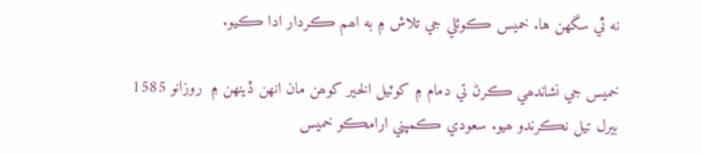نه ٿي سگھن ها. خميس ڪوئلي جي تلاش ۾ به اھم ڪردار ادا ڪيو.

خميس جي نشاندھي ڪرڻ تي دمام ۾ کوٽيل الخير کوھن مان انھن ڏينھن ۾  روزانو 1585 بيرل تيل نڪرندو ھيو. سعودي ڪمپني ارامڪو خميس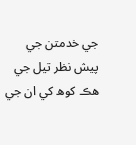جي خدمتن جي پيش نظر تيل جي ھڪ کوھ کي ان جي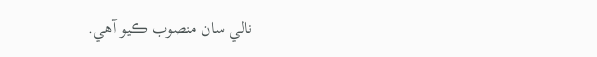نالي سان منصوب ڪيو آھي.